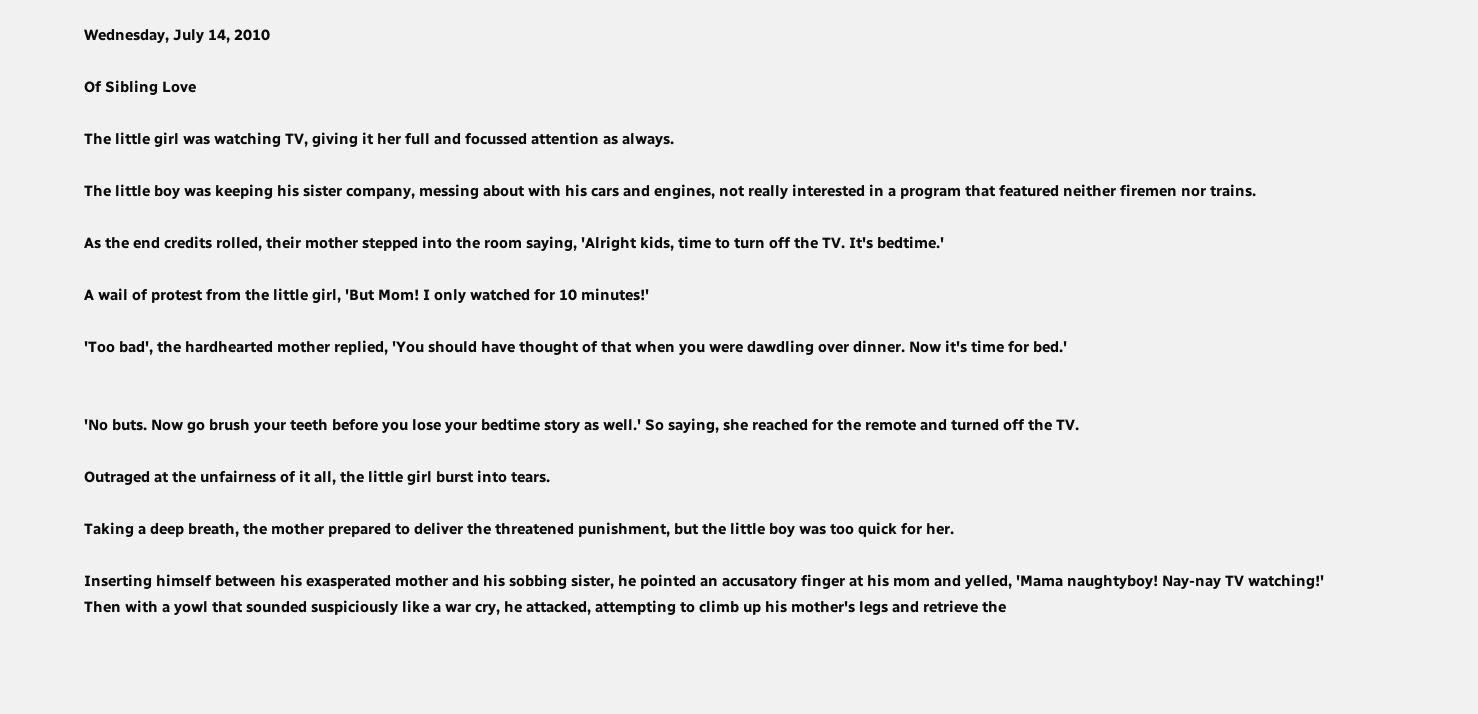Wednesday, July 14, 2010

Of Sibling Love

The little girl was watching TV, giving it her full and focussed attention as always.

The little boy was keeping his sister company, messing about with his cars and engines, not really interested in a program that featured neither firemen nor trains.

As the end credits rolled, their mother stepped into the room saying, 'Alright kids, time to turn off the TV. It's bedtime.'

A wail of protest from the little girl, 'But Mom! I only watched for 10 minutes!'

'Too bad', the hardhearted mother replied, 'You should have thought of that when you were dawdling over dinner. Now it's time for bed.'


'No buts. Now go brush your teeth before you lose your bedtime story as well.' So saying, she reached for the remote and turned off the TV.

Outraged at the unfairness of it all, the little girl burst into tears.

Taking a deep breath, the mother prepared to deliver the threatened punishment, but the little boy was too quick for her.

Inserting himself between his exasperated mother and his sobbing sister, he pointed an accusatory finger at his mom and yelled, 'Mama naughtyboy! Nay-nay TV watching!' Then with a yowl that sounded suspiciously like a war cry, he attacked, attempting to climb up his mother's legs and retrieve the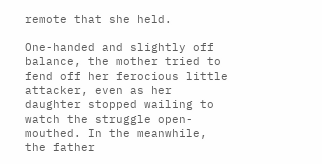remote that she held.

One-handed and slightly off balance, the mother tried to fend off her ferocious little attacker, even as her daughter stopped wailing to watch the struggle open-mouthed. In the meanwhile, the father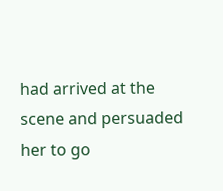had arrived at the scene and persuaded her to go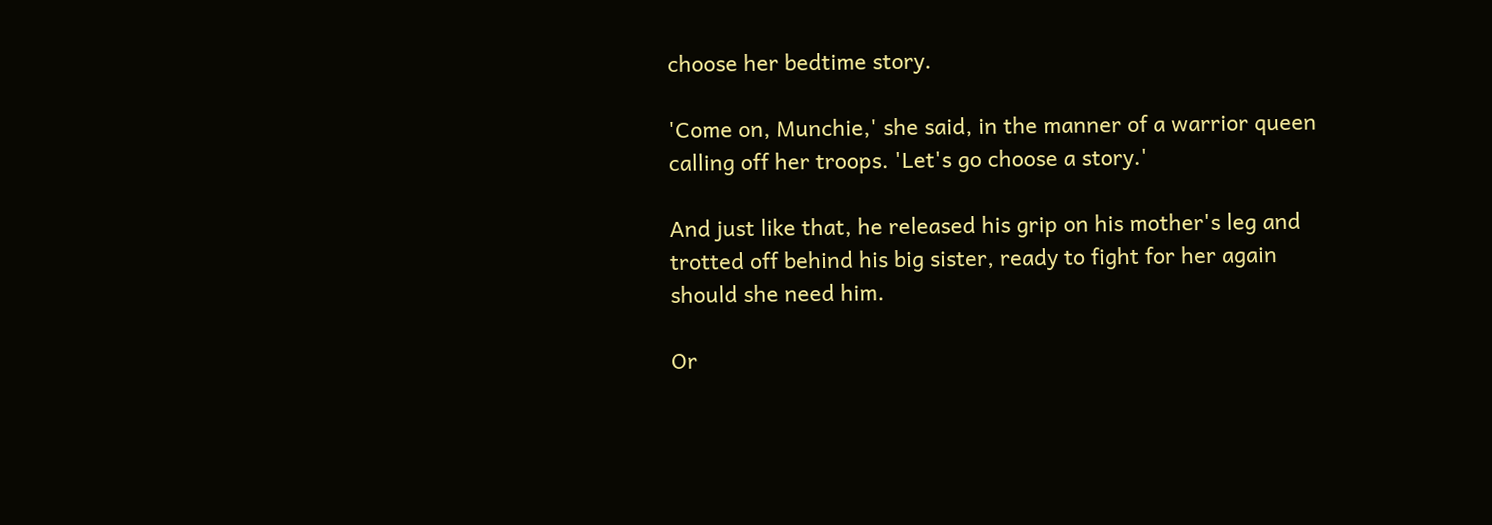choose her bedtime story.

'Come on, Munchie,' she said, in the manner of a warrior queen calling off her troops. 'Let's go choose a story.'

And just like that, he released his grip on his mother's leg and trotted off behind his big sister, ready to fight for her again should she need him.

Or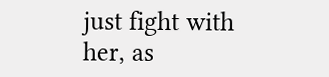just fight with her, as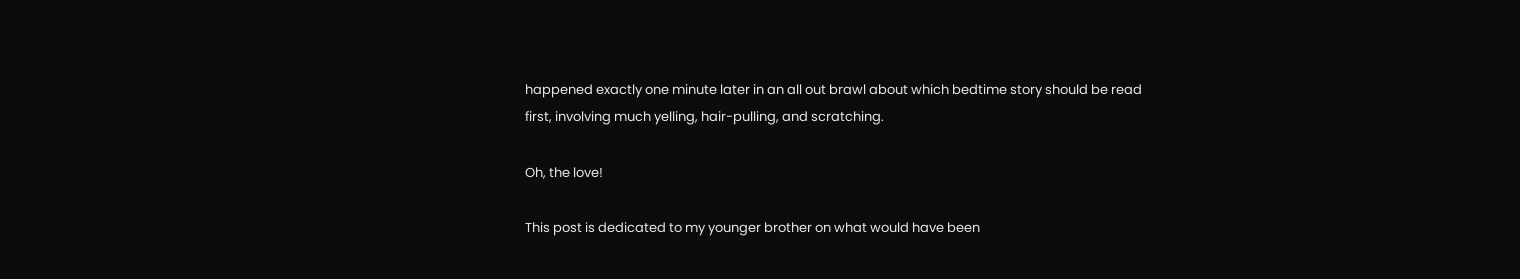happened exactly one minute later in an all out brawl about which bedtime story should be read first, involving much yelling, hair-pulling, and scratching.

Oh, the love!

This post is dedicated to my younger brother on what would have been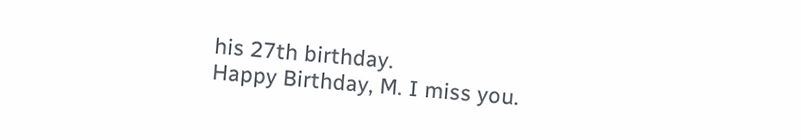his 27th birthday.
Happy Birthday, M. I miss you.